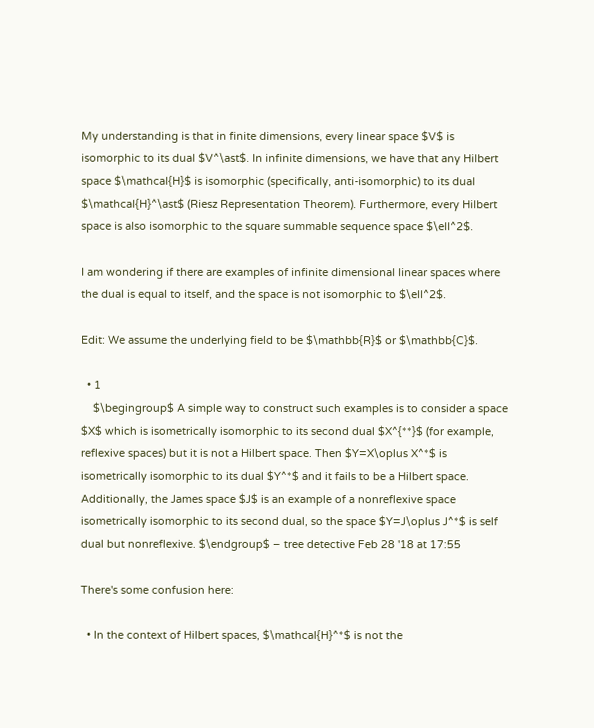My understanding is that in finite dimensions, every linear space $V$ is isomorphic to its dual $V^\ast$. In infinite dimensions, we have that any Hilbert space $\mathcal{H}$ is isomorphic (specifically, anti-isomorphic) to its dual $\mathcal{H}^\ast$ (Riesz Representation Theorem). Furthermore, every Hilbert space is also isomorphic to the square summable sequence space $\ell^2$.

I am wondering if there are examples of infinite dimensional linear spaces where the dual is equal to itself, and the space is not isomorphic to $\ell^2$.

Edit: We assume the underlying field to be $\mathbb{R}$ or $\mathbb{C}$.

  • 1
    $\begingroup$ A simple way to construct such examples is to consider a space $X$ which is isometrically isomorphic to its second dual $X^{**}$ (for example, reflexive spaces) but it is not a Hilbert space. Then $Y=X\oplus X^*$ is isometrically isomorphic to its dual $Y^*$ and it fails to be a Hilbert space. Additionally, the James space $J$ is an example of a nonreflexive space isometrically isomorphic to its second dual, so the space $Y=J\oplus J^*$ is self dual but nonreflexive. $\endgroup$ – tree detective Feb 28 '18 at 17:55

There's some confusion here:

  • In the context of Hilbert spaces, $\mathcal{H}^*$ is not the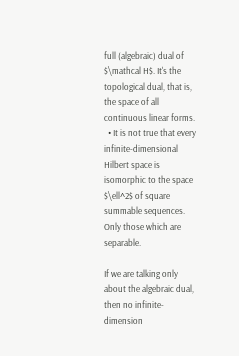full (algebraic) dual of $\mathcal H$. It's the topological dual, that is, the space of all continuous linear forms.
  • It is not true that every infinite-dimensional Hilbert space is isomorphic to the space $\ell^2$ of square summable sequences. Only those which are separable.

If we are talking only about the algebraic dual, then no infinite-dimension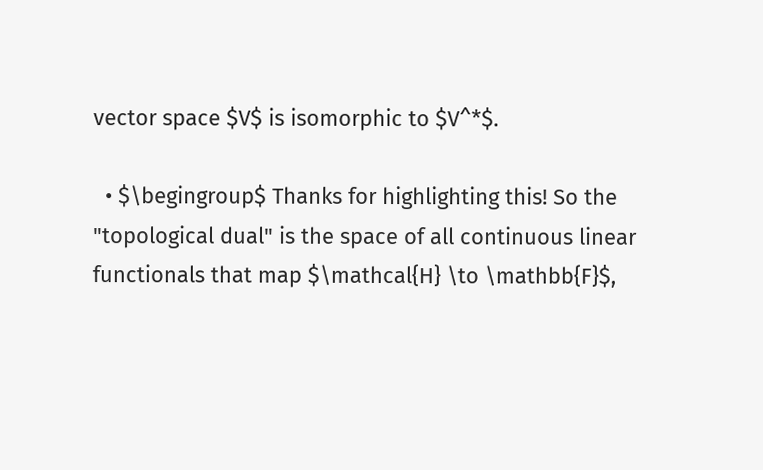vector space $V$ is isomorphic to $V^*$.

  • $\begingroup$ Thanks for highlighting this! So the "topological dual" is the space of all continuous linear functionals that map $\mathcal{H} \to \mathbb{F}$,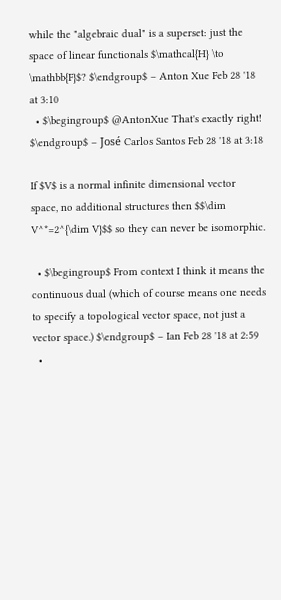while the "algebraic dual" is a superset: just the space of linear functionals $\mathcal{H} \to \mathbb{F}$? $\endgroup$ – Anton Xue Feb 28 '18 at 3:10
  • $\begingroup$ @AntonXue That's exactly right! $\endgroup$ – José Carlos Santos Feb 28 '18 at 3:18

If $V$ is a normal infinite dimensional vector space, no additional structures then $$\dim V^*=2^{\dim V}$$ so they can never be isomorphic.

  • $\begingroup$ From context I think it means the continuous dual (which of course means one needs to specify a topological vector space, not just a vector space.) $\endgroup$ – Ian Feb 28 '18 at 2:59
  •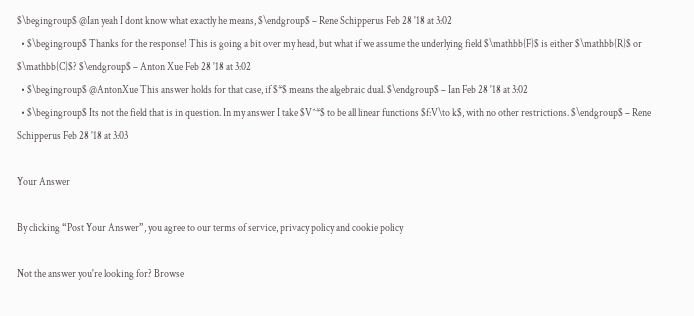$\begingroup$ @Ian yeah I dont know what exactly he means, $\endgroup$ – Rene Schipperus Feb 28 '18 at 3:02
  • $\begingroup$ Thanks for the response! This is going a bit over my head, but what if we assume the underlying field $\mathbb{F}$ is either $\mathbb{R}$ or $\mathbb{C}$? $\endgroup$ – Anton Xue Feb 28 '18 at 3:02
  • $\begingroup$ @AntonXue This answer holds for that case, if $*$ means the algebraic dual. $\endgroup$ – Ian Feb 28 '18 at 3:02
  • $\begingroup$ Its not the field that is in question. In my answer I take $V^*$ to be all linear functions $f:V\to k$, with no other restrictions. $\endgroup$ – Rene Schipperus Feb 28 '18 at 3:03

Your Answer

By clicking “Post Your Answer”, you agree to our terms of service, privacy policy and cookie policy

Not the answer you're looking for? Browse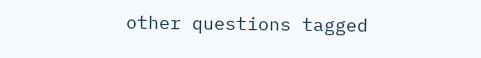other questions tagged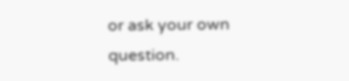or ask your own question.